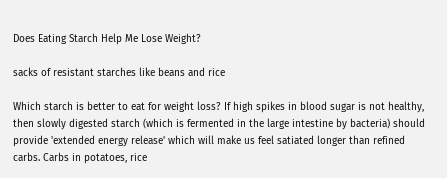Does Eating Starch Help Me Lose Weight?

sacks of resistant starches like beans and rice

Which starch is better to eat for weight loss? If high spikes in blood sugar is not healthy, then slowly digested starch (which is fermented in the large intestine by bacteria) should provide 'extended energy release' which will make us feel satiated longer than refined carbs. Carbs in potatoes, rice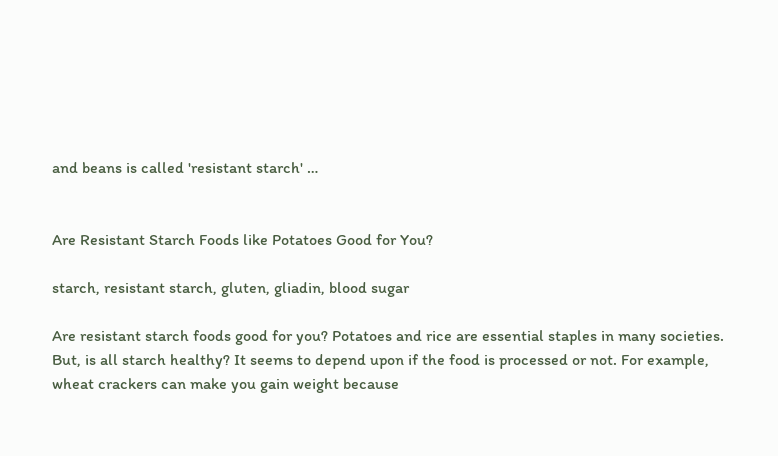and beans is called 'resistant starch' …


Are Resistant Starch Foods like Potatoes Good for You?

starch, resistant starch, gluten, gliadin, blood sugar

Are resistant starch foods good for you? Potatoes and rice are essential staples in many societies. But, is all starch healthy? It seems to depend upon if the food is processed or not. For example, wheat crackers can make you gain weight because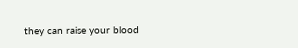they can raise your blood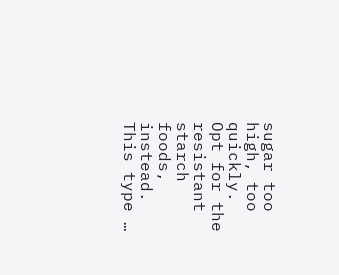sugar too high, too quickly. Opt for the resistant starch foods, instead. This type …